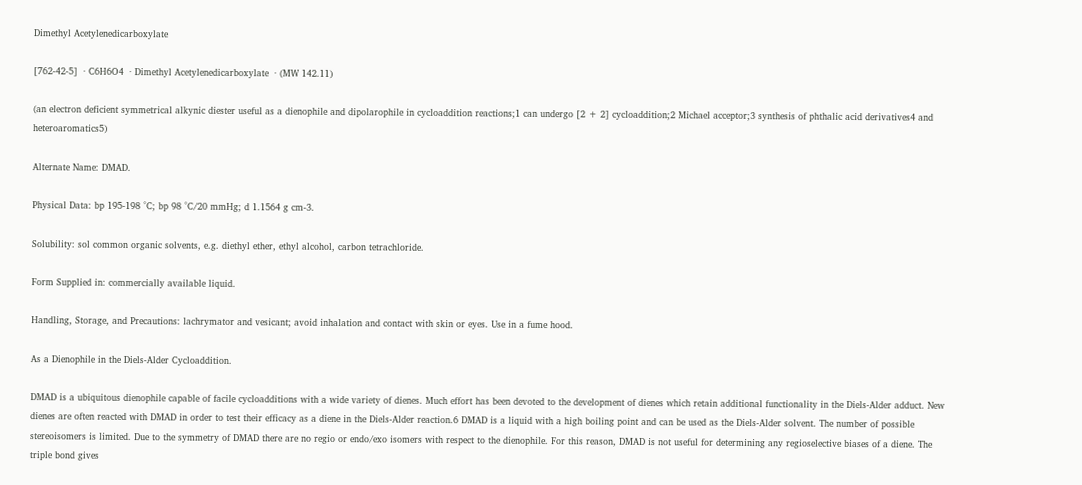Dimethyl Acetylenedicarboxylate

[762-42-5]  · C6H6O4  · Dimethyl Acetylenedicarboxylate  · (MW 142.11)

(an electron deficient symmetrical alkynic diester useful as a dienophile and dipolarophile in cycloaddition reactions;1 can undergo [2 + 2] cycloaddition;2 Michael acceptor;3 synthesis of phthalic acid derivatives4 and heteroaromatics5)

Alternate Name: DMAD.

Physical Data: bp 195-198 °C; bp 98 °C/20 mmHg; d 1.1564 g cm-3.

Solubility: sol common organic solvents, e.g. diethyl ether, ethyl alcohol, carbon tetrachloride.

Form Supplied in: commercially available liquid.

Handling, Storage, and Precautions: lachrymator and vesicant; avoid inhalation and contact with skin or eyes. Use in a fume hood.

As a Dienophile in the Diels-Alder Cycloaddition.

DMAD is a ubiquitous dienophile capable of facile cycloadditions with a wide variety of dienes. Much effort has been devoted to the development of dienes which retain additional functionality in the Diels-Alder adduct. New dienes are often reacted with DMAD in order to test their efficacy as a diene in the Diels-Alder reaction.6 DMAD is a liquid with a high boiling point and can be used as the Diels-Alder solvent. The number of possible stereoisomers is limited. Due to the symmetry of DMAD there are no regio or endo/exo isomers with respect to the dienophile. For this reason, DMAD is not useful for determining any regioselective biases of a diene. The triple bond gives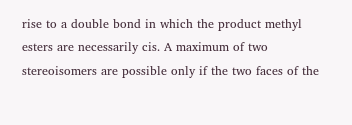rise to a double bond in which the product methyl esters are necessarily cis. A maximum of two stereoisomers are possible only if the two faces of the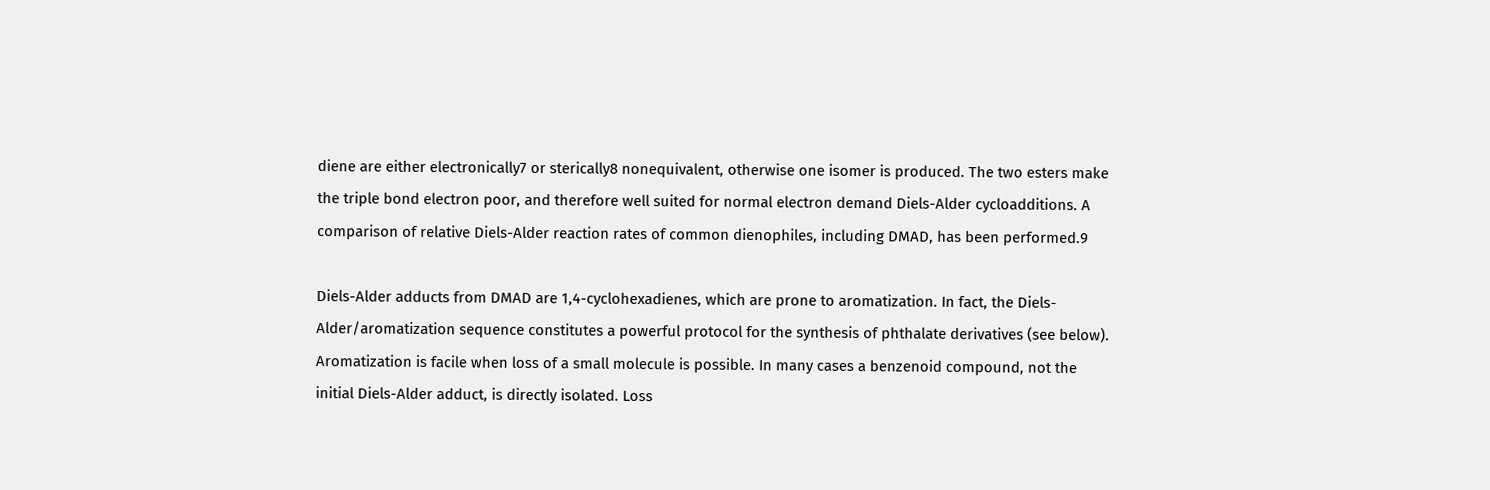diene are either electronically7 or sterically8 nonequivalent, otherwise one isomer is produced. The two esters make the triple bond electron poor, and therefore well suited for normal electron demand Diels-Alder cycloadditions. A comparison of relative Diels-Alder reaction rates of common dienophiles, including DMAD, has been performed.9

Diels-Alder adducts from DMAD are 1,4-cyclohexadienes, which are prone to aromatization. In fact, the Diels-Alder/aromatization sequence constitutes a powerful protocol for the synthesis of phthalate derivatives (see below). Aromatization is facile when loss of a small molecule is possible. In many cases a benzenoid compound, not the initial Diels-Alder adduct, is directly isolated. Loss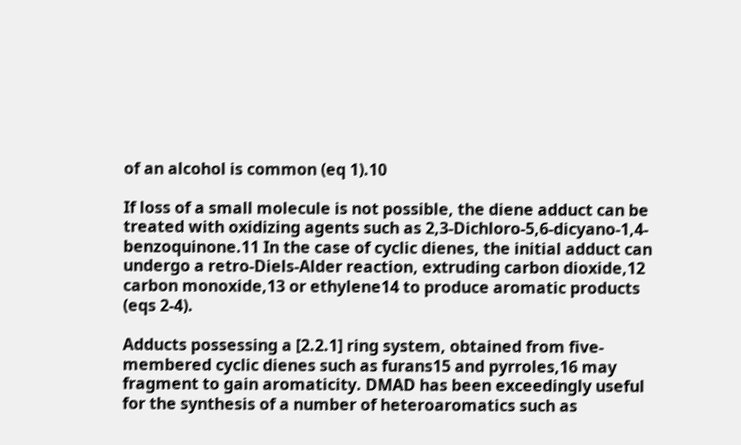of an alcohol is common (eq 1).10

If loss of a small molecule is not possible, the diene adduct can be treated with oxidizing agents such as 2,3-Dichloro-5,6-dicyano-1,4-benzoquinone.11 In the case of cyclic dienes, the initial adduct can undergo a retro-Diels-Alder reaction, extruding carbon dioxide,12 carbon monoxide,13 or ethylene14 to produce aromatic products (eqs 2-4).

Adducts possessing a [2.2.1] ring system, obtained from five-membered cyclic dienes such as furans15 and pyrroles,16 may fragment to gain aromaticity. DMAD has been exceedingly useful for the synthesis of a number of heteroaromatics such as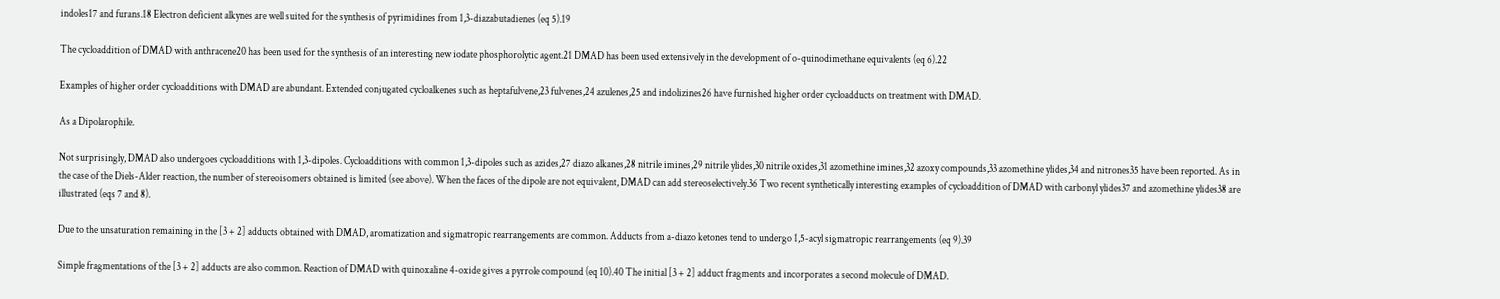indoles17 and furans.18 Electron deficient alkynes are well suited for the synthesis of pyrimidines from 1,3-diazabutadienes (eq 5).19

The cycloaddition of DMAD with anthracene20 has been used for the synthesis of an interesting new iodate phosphorolytic agent.21 DMAD has been used extensively in the development of o-quinodimethane equivalents (eq 6).22

Examples of higher order cycloadditions with DMAD are abundant. Extended conjugated cycloalkenes such as heptafulvene,23 fulvenes,24 azulenes,25 and indolizines26 have furnished higher order cycloadducts on treatment with DMAD.

As a Dipolarophile.

Not surprisingly, DMAD also undergoes cycloadditions with 1,3-dipoles. Cycloadditions with common 1,3-dipoles such as azides,27 diazo alkanes,28 nitrile imines,29 nitrile ylides,30 nitrile oxides,31 azomethine imines,32 azoxy compounds,33 azomethine ylides,34 and nitrones35 have been reported. As in the case of the Diels-Alder reaction, the number of stereoisomers obtained is limited (see above). When the faces of the dipole are not equivalent, DMAD can add stereoselectively.36 Two recent synthetically interesting examples of cycloaddition of DMAD with carbonyl ylides37 and azomethine ylides38 are illustrated (eqs 7 and 8).

Due to the unsaturation remaining in the [3 + 2] adducts obtained with DMAD, aromatization and sigmatropic rearrangements are common. Adducts from a-diazo ketones tend to undergo 1,5-acyl sigmatropic rearrangements (eq 9).39

Simple fragmentations of the [3 + 2] adducts are also common. Reaction of DMAD with quinoxaline 4-oxide gives a pyrrole compound (eq 10).40 The initial [3 + 2] adduct fragments and incorporates a second molecule of DMAD.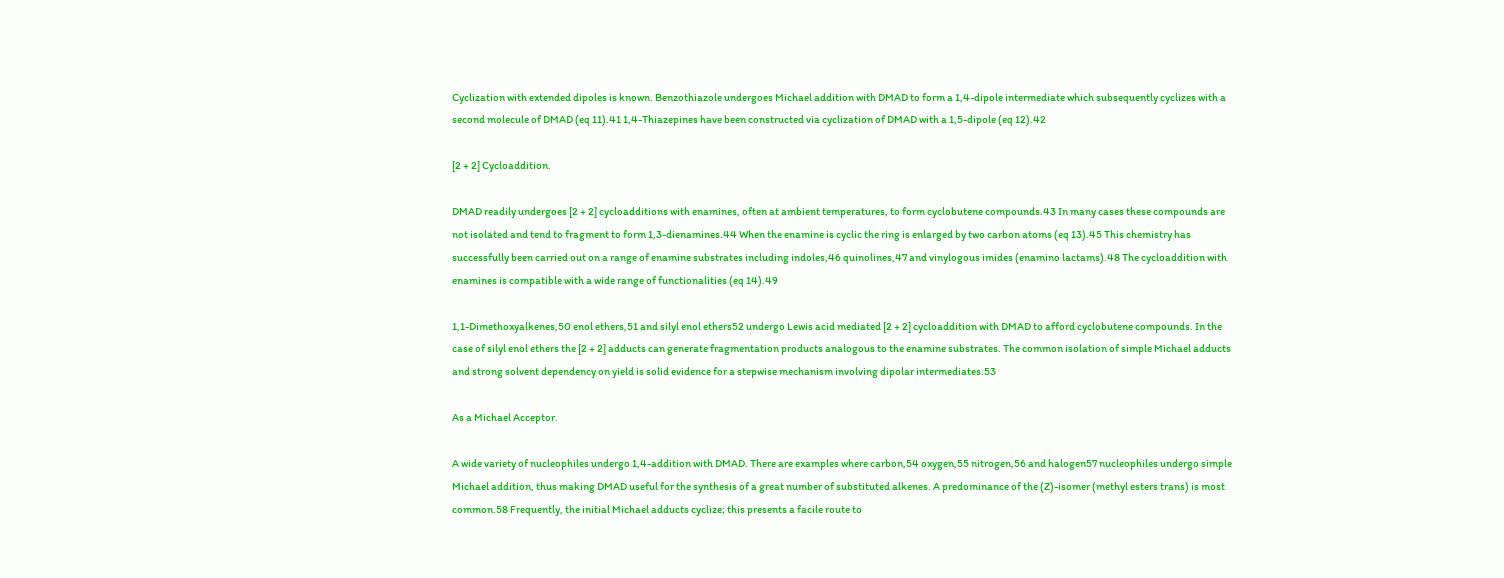Cyclization with extended dipoles is known. Benzothiazole undergoes Michael addition with DMAD to form a 1,4-dipole intermediate which subsequently cyclizes with a second molecule of DMAD (eq 11).41 1,4-Thiazepines have been constructed via cyclization of DMAD with a 1,5-dipole (eq 12).42

[2 + 2] Cycloaddition.

DMAD readily undergoes [2 + 2] cycloadditions with enamines, often at ambient temperatures, to form cyclobutene compounds.43 In many cases these compounds are not isolated and tend to fragment to form 1,3-dienamines.44 When the enamine is cyclic the ring is enlarged by two carbon atoms (eq 13).45 This chemistry has successfully been carried out on a range of enamine substrates including indoles,46 quinolines,47 and vinylogous imides (enamino lactams).48 The cycloaddition with enamines is compatible with a wide range of functionalities (eq 14).49

1,1-Dimethoxyalkenes,50 enol ethers,51 and silyl enol ethers52 undergo Lewis acid mediated [2 + 2] cycloaddition with DMAD to afford cyclobutene compounds. In the case of silyl enol ethers the [2 + 2] adducts can generate fragmentation products analogous to the enamine substrates. The common isolation of simple Michael adducts and strong solvent dependency on yield is solid evidence for a stepwise mechanism involving dipolar intermediates.53

As a Michael Acceptor.

A wide variety of nucleophiles undergo 1,4-addition with DMAD. There are examples where carbon,54 oxygen,55 nitrogen,56 and halogen57 nucleophiles undergo simple Michael addition, thus making DMAD useful for the synthesis of a great number of substituted alkenes. A predominance of the (Z)-isomer (methyl esters trans) is most common.58 Frequently, the initial Michael adducts cyclize; this presents a facile route to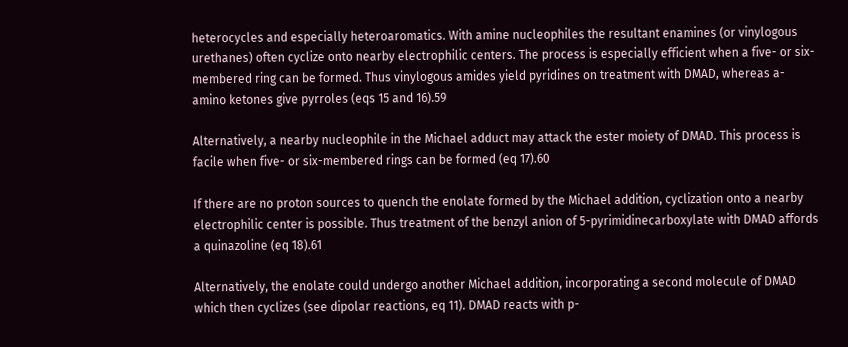heterocycles and especially heteroaromatics. With amine nucleophiles the resultant enamines (or vinylogous urethanes) often cyclize onto nearby electrophilic centers. The process is especially efficient when a five- or six-membered ring can be formed. Thus vinylogous amides yield pyridines on treatment with DMAD, whereas a-amino ketones give pyrroles (eqs 15 and 16).59

Alternatively, a nearby nucleophile in the Michael adduct may attack the ester moiety of DMAD. This process is facile when five- or six-membered rings can be formed (eq 17).60

If there are no proton sources to quench the enolate formed by the Michael addition, cyclization onto a nearby electrophilic center is possible. Thus treatment of the benzyl anion of 5-pyrimidinecarboxylate with DMAD affords a quinazoline (eq 18).61

Alternatively, the enolate could undergo another Michael addition, incorporating a second molecule of DMAD which then cyclizes (see dipolar reactions, eq 11). DMAD reacts with p-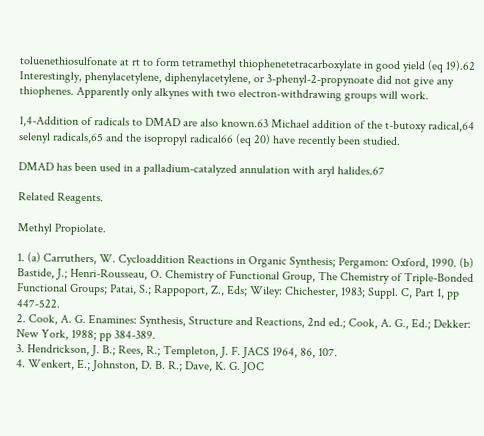toluenethiosulfonate at rt to form tetramethyl thiophenetetracarboxylate in good yield (eq 19).62 Interestingly, phenylacetylene, diphenylacetylene, or 3-phenyl-2-propynoate did not give any thiophenes. Apparently only alkynes with two electron-withdrawing groups will work.

1,4-Addition of radicals to DMAD are also known.63 Michael addition of the t-butoxy radical,64 selenyl radicals,65 and the isopropyl radical66 (eq 20) have recently been studied.

DMAD has been used in a palladium-catalyzed annulation with aryl halides.67

Related Reagents.

Methyl Propiolate.

1. (a) Carruthers, W. Cycloaddition Reactions in Organic Synthesis; Pergamon: Oxford, 1990. (b) Bastide, J.; Henri-Rousseau, O. Chemistry of Functional Group, The Chemistry of Triple-Bonded Functional Groups; Patai, S.; Rappoport, Z., Eds; Wiley: Chichester, 1983; Suppl. C, Part 1, pp 447-522.
2. Cook, A. G. Enamines: Synthesis, Structure and Reactions, 2nd ed.; Cook, A. G., Ed.; Dekker: New York, 1988; pp 384-389.
3. Hendrickson, J. B.; Rees, R.; Templeton, J. F. JACS 1964, 86, 107.
4. Wenkert, E.; Johnston, D. B. R.; Dave, K. G. JOC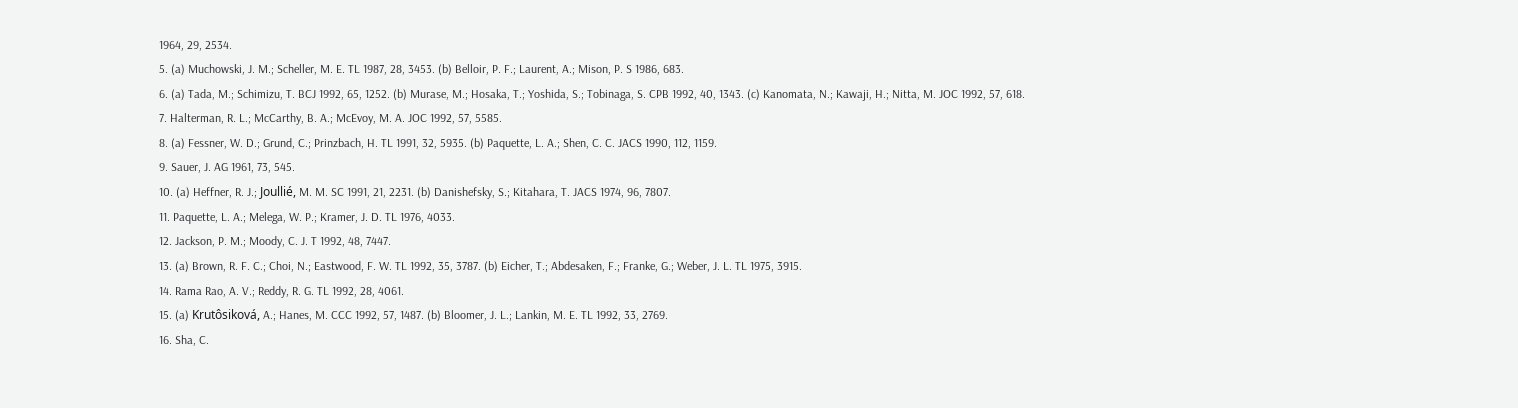1964, 29, 2534.
5. (a) Muchowski, J. M.; Scheller, M. E. TL 1987, 28, 3453. (b) Belloir, P. F.; Laurent, A.; Mison, P. S 1986, 683.
6. (a) Tada, M.; Schimizu, T. BCJ 1992, 65, 1252. (b) Murase, M.; Hosaka, T.; Yoshida, S.; Tobinaga, S. CPB 1992, 40, 1343. (c) Kanomata, N.; Kawaji, H.; Nitta, M. JOC 1992, 57, 618.
7. Halterman, R. L.; McCarthy, B. A.; McEvoy, M. A. JOC 1992, 57, 5585.
8. (a) Fessner, W. D.; Grund, C.; Prinzbach, H. TL 1991, 32, 5935. (b) Paquette, L. A.; Shen, C. C. JACS 1990, 112, 1159.
9. Sauer, J. AG 1961, 73, 545.
10. (a) Heffner, R. J.; Joullié, M. M. SC 1991, 21, 2231. (b) Danishefsky, S.; Kitahara, T. JACS 1974, 96, 7807.
11. Paquette, L. A.; Melega, W. P.; Kramer, J. D. TL 1976, 4033.
12. Jackson, P. M.; Moody, C. J. T 1992, 48, 7447.
13. (a) Brown, R. F. C.; Choi, N.; Eastwood, F. W. TL 1992, 35, 3787. (b) Eicher, T.; Abdesaken, F.; Franke, G.; Weber, J. L. TL 1975, 3915.
14. Rama Rao, A. V.; Reddy, R. G. TL 1992, 28, 4061.
15. (a) Krutôsiková, A.; Hanes, M. CCC 1992, 57, 1487. (b) Bloomer, J. L.; Lankin, M. E. TL 1992, 33, 2769.
16. Sha, C.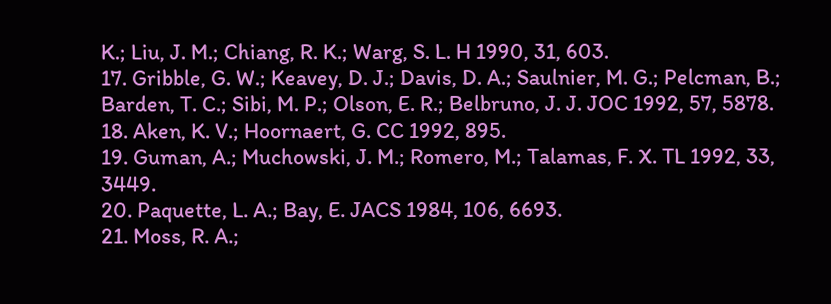K.; Liu, J. M.; Chiang, R. K.; Warg, S. L. H 1990, 31, 603.
17. Gribble, G. W.; Keavey, D. J.; Davis, D. A.; Saulnier, M. G.; Pelcman, B.; Barden, T. C.; Sibi, M. P.; Olson, E. R.; Belbruno, J. J. JOC 1992, 57, 5878.
18. Aken, K. V.; Hoornaert, G. CC 1992, 895.
19. Guman, A.; Muchowski, J. M.; Romero, M.; Talamas, F. X. TL 1992, 33, 3449.
20. Paquette, L. A.; Bay, E. JACS 1984, 106, 6693.
21. Moss, R. A.;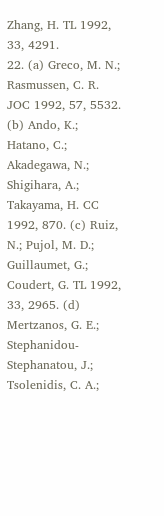Zhang, H. TL 1992, 33, 4291.
22. (a) Greco, M. N.; Rasmussen, C. R. JOC 1992, 57, 5532. (b) Ando, K.; Hatano, C.; Akadegawa, N.; Shigihara, A.; Takayama, H. CC 1992, 870. (c) Ruiz, N.; Pujol, M. D.; Guillaumet, G.; Coudert, G. TL 1992, 33, 2965. (d) Mertzanos, G. E.; Stephanidou-Stephanatou, J.; Tsolenidis, C. A.;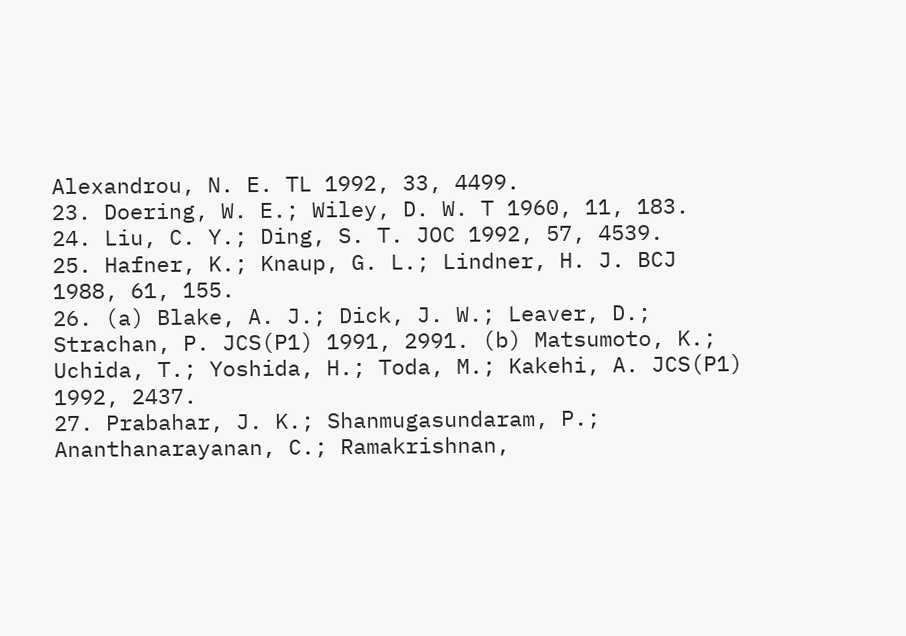Alexandrou, N. E. TL 1992, 33, 4499.
23. Doering, W. E.; Wiley, D. W. T 1960, 11, 183.
24. Liu, C. Y.; Ding, S. T. JOC 1992, 57, 4539.
25. Hafner, K.; Knaup, G. L.; Lindner, H. J. BCJ 1988, 61, 155.
26. (a) Blake, A. J.; Dick, J. W.; Leaver, D.; Strachan, P. JCS(P1) 1991, 2991. (b) Matsumoto, K.; Uchida, T.; Yoshida, H.; Toda, M.; Kakehi, A. JCS(P1) 1992, 2437.
27. Prabahar, J. K.; Shanmugasundaram, P.; Ananthanarayanan, C.; Ramakrishnan,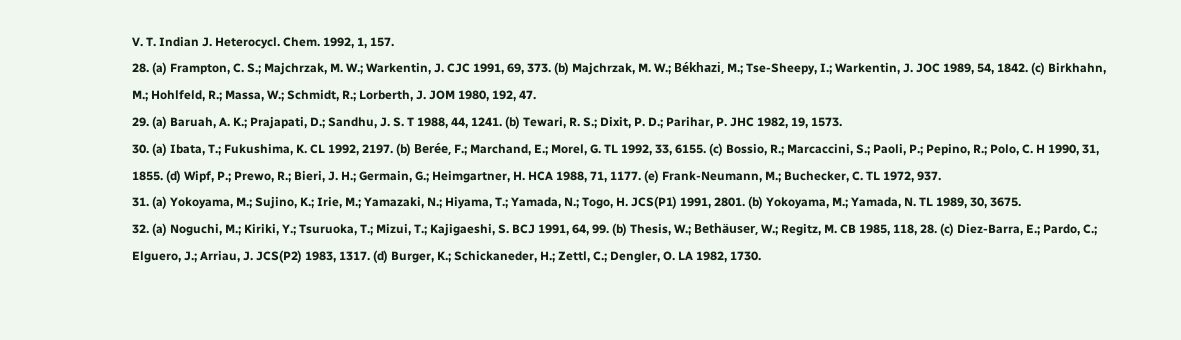V. T. Indian J. Heterocycl. Chem. 1992, 1, 157.
28. (a) Frampton, C. S.; Majchrzak, M. W.; Warkentin, J. CJC 1991, 69, 373. (b) Majchrzak, M. W.; Békhazi, M.; Tse-Sheepy, I.; Warkentin, J. JOC 1989, 54, 1842. (c) Birkhahn, M.; Hohlfeld, R.; Massa, W.; Schmidt, R.; Lorberth, J. JOM 1980, 192, 47.
29. (a) Baruah, A. K.; Prajapati, D.; Sandhu, J. S. T 1988, 44, 1241. (b) Tewari, R. S.; Dixit, P. D.; Parihar, P. JHC 1982, 19, 1573.
30. (a) Ibata, T.; Fukushima, K. CL 1992, 2197. (b) Berée, F.; Marchand, E.; Morel, G. TL 1992, 33, 6155. (c) Bossio, R.; Marcaccini, S.; Paoli, P.; Pepino, R.; Polo, C. H 1990, 31, 1855. (d) Wipf, P.; Prewo, R.; Bieri, J. H.; Germain, G.; Heimgartner, H. HCA 1988, 71, 1177. (e) Frank-Neumann, M.; Buchecker, C. TL 1972, 937.
31. (a) Yokoyama, M.; Sujino, K.; Irie, M.; Yamazaki, N.; Hiyama, T.; Yamada, N.; Togo, H. JCS(P1) 1991, 2801. (b) Yokoyama, M.; Yamada, N. TL 1989, 30, 3675.
32. (a) Noguchi, M.; Kiriki, Y.; Tsuruoka, T.; Mizui, T.; Kajigaeshi, S. BCJ 1991, 64, 99. (b) Thesis, W.; Bethäuser, W.; Regitz, M. CB 1985, 118, 28. (c) Diez-Barra, E.; Pardo, C.; Elguero, J.; Arriau, J. JCS(P2) 1983, 1317. (d) Burger, K.; Schickaneder, H.; Zettl, C.; Dengler, O. LA 1982, 1730.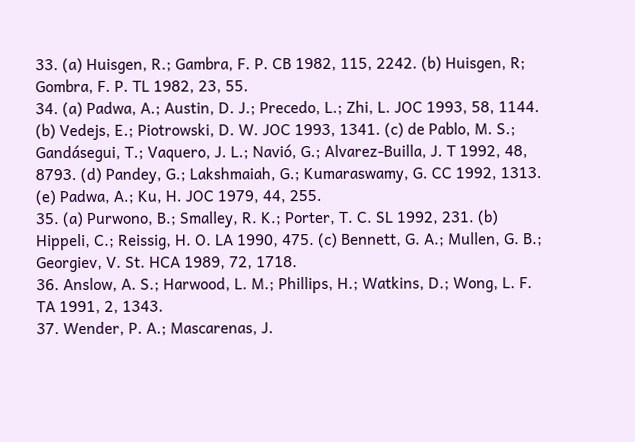33. (a) Huisgen, R.; Gambra, F. P. CB 1982, 115, 2242. (b) Huisgen, R; Gombra, F. P. TL 1982, 23, 55.
34. (a) Padwa, A.; Austin, D. J.; Precedo, L.; Zhi, L. JOC 1993, 58, 1144. (b) Vedejs, E.; Piotrowski, D. W. JOC 1993, 1341. (c) de Pablo, M. S.; Gandásegui, T.; Vaquero, J. L.; Navió, G.; Alvarez-Builla, J. T 1992, 48, 8793. (d) Pandey, G.; Lakshmaiah, G.; Kumaraswamy, G. CC 1992, 1313. (e) Padwa, A.; Ku, H. JOC 1979, 44, 255.
35. (a) Purwono, B.; Smalley, R. K.; Porter, T. C. SL 1992, 231. (b) Hippeli, C.; Reissig, H. O. LA 1990, 475. (c) Bennett, G. A.; Mullen, G. B.; Georgiev, V. St. HCA 1989, 72, 1718.
36. Anslow, A. S.; Harwood, L. M.; Phillips, H.; Watkins, D.; Wong, L. F. TA 1991, 2, 1343.
37. Wender, P. A.; Mascarenas, J.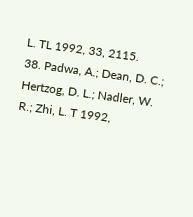L. TL 1992, 33, 2115.
38. Padwa, A.; Dean, D. C.; Hertzog, D. L.; Nadler, W. R.; Zhi, L. T 1992,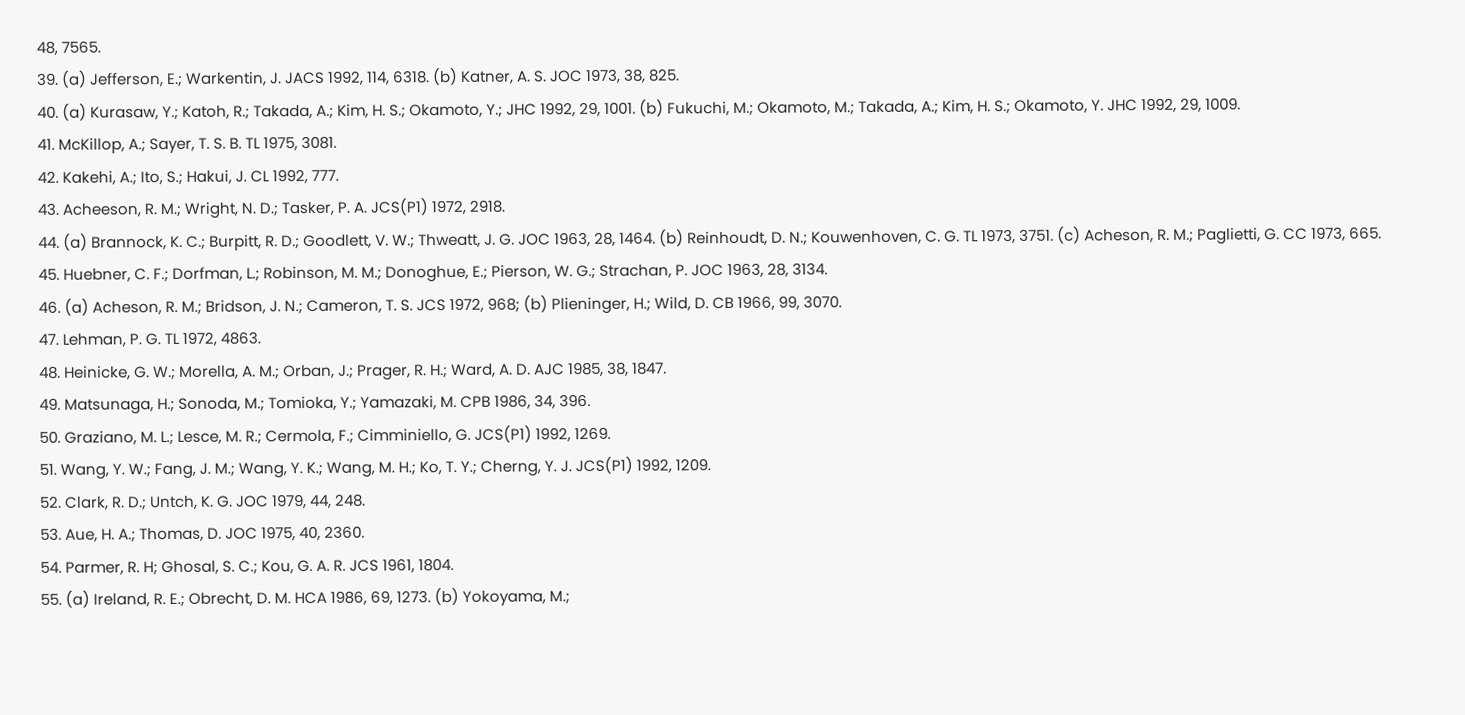48, 7565.
39. (a) Jefferson, E.; Warkentin, J. JACS 1992, 114, 6318. (b) Katner, A. S. JOC 1973, 38, 825.
40. (a) Kurasaw, Y.; Katoh, R.; Takada, A.; Kim, H. S.; Okamoto, Y.; JHC 1992, 29, 1001. (b) Fukuchi, M.; Okamoto, M.; Takada, A.; Kim, H. S.; Okamoto, Y. JHC 1992, 29, 1009.
41. McKillop, A.; Sayer, T. S. B. TL 1975, 3081.
42. Kakehi, A.; Ito, S.; Hakui, J. CL 1992, 777.
43. Acheeson, R. M.; Wright, N. D.; Tasker, P. A. JCS(P1) 1972, 2918.
44. (a) Brannock, K. C.; Burpitt, R. D.; Goodlett, V. W.; Thweatt, J. G. JOC 1963, 28, 1464. (b) Reinhoudt, D. N.; Kouwenhoven, C. G. TL 1973, 3751. (c) Acheson, R. M.; Paglietti, G. CC 1973, 665.
45. Huebner, C. F.; Dorfman, L.; Robinson, M. M.; Donoghue, E.; Pierson, W. G.; Strachan, P. JOC 1963, 28, 3134.
46. (a) Acheson, R. M.; Bridson, J. N.; Cameron, T. S. JCS 1972, 968; (b) Plieninger, H.; Wild, D. CB 1966, 99, 3070.
47. Lehman, P. G. TL 1972, 4863.
48. Heinicke, G. W.; Morella, A. M.; Orban, J.; Prager, R. H.; Ward, A. D. AJC 1985, 38, 1847.
49. Matsunaga, H.; Sonoda, M.; Tomioka, Y.; Yamazaki, M. CPB 1986, 34, 396.
50. Graziano, M. L.; Lesce, M. R.; Cermola, F.; Cimminiello, G. JCS(P1) 1992, 1269.
51. Wang, Y. W.; Fang, J. M.; Wang, Y. K.; Wang, M. H.; Ko, T. Y.; Cherng, Y. J. JCS(P1) 1992, 1209.
52. Clark, R. D.; Untch, K. G. JOC 1979, 44, 248.
53. Aue, H. A.; Thomas, D. JOC 1975, 40, 2360.
54. Parmer, R. H; Ghosal, S. C.; Kou, G. A. R. JCS 1961, 1804.
55. (a) Ireland, R. E.; Obrecht, D. M. HCA 1986, 69, 1273. (b) Yokoyama, M.;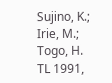Sujino, K.; Irie, M.; Togo, H. TL 1991,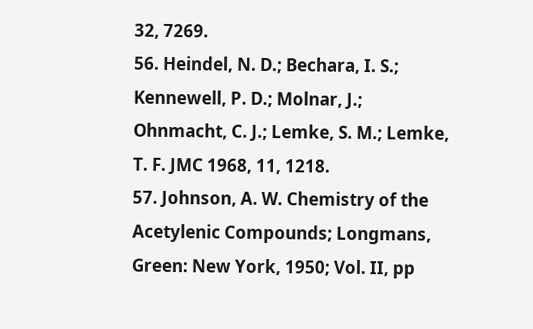32, 7269.
56. Heindel, N. D.; Bechara, I. S.; Kennewell, P. D.; Molnar, J.; Ohnmacht, C. J.; Lemke, S. M.; Lemke, T. F. JMC 1968, 11, 1218.
57. Johnson, A. W. Chemistry of the Acetylenic Compounds; Longmans, Green: New York, 1950; Vol. II, pp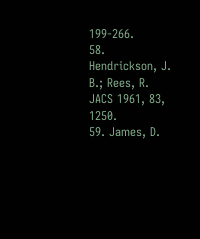199-266.
58. Hendrickson, J. B.; Rees, R. JACS 1961, 83, 1250.
59. James, D.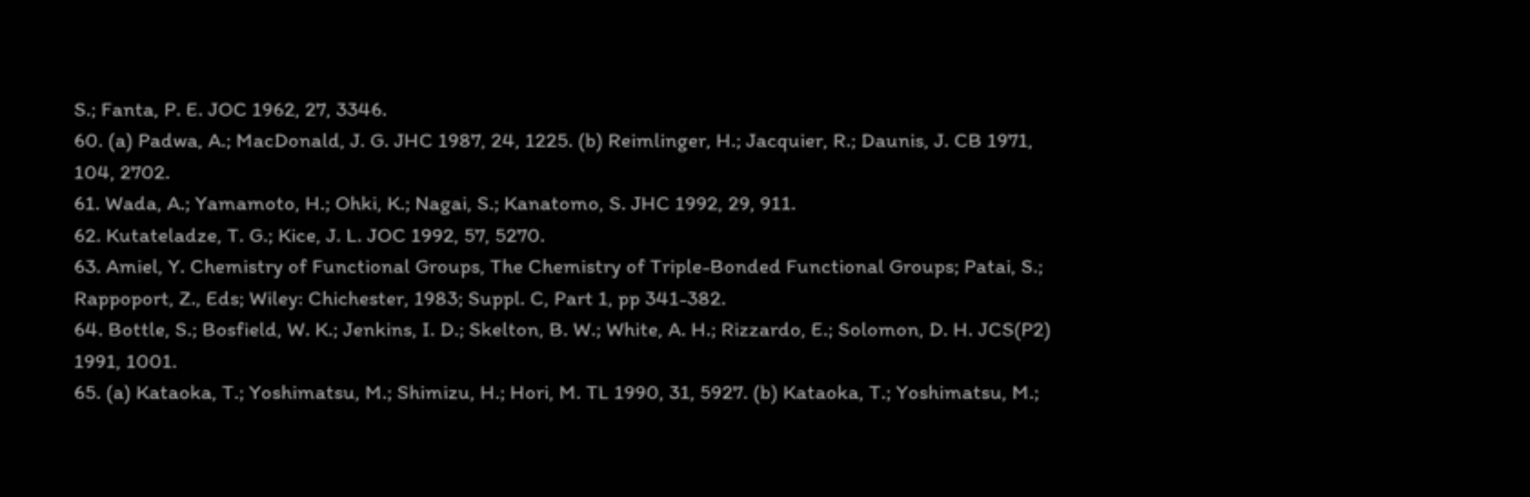S.; Fanta, P. E. JOC 1962, 27, 3346.
60. (a) Padwa, A.; MacDonald, J. G. JHC 1987, 24, 1225. (b) Reimlinger, H.; Jacquier, R.; Daunis, J. CB 1971, 104, 2702.
61. Wada, A.; Yamamoto, H.; Ohki, K.; Nagai, S.; Kanatomo, S. JHC 1992, 29, 911.
62. Kutateladze, T. G.; Kice, J. L. JOC 1992, 57, 5270.
63. Amiel, Y. Chemistry of Functional Groups, The Chemistry of Triple-Bonded Functional Groups; Patai, S.; Rappoport, Z., Eds; Wiley: Chichester, 1983; Suppl. C, Part 1, pp 341-382.
64. Bottle, S.; Bosfield, W. K.; Jenkins, I. D.; Skelton, B. W.; White, A. H.; Rizzardo, E.; Solomon, D. H. JCS(P2) 1991, 1001.
65. (a) Kataoka, T.; Yoshimatsu, M.; Shimizu, H.; Hori, M. TL 1990, 31, 5927. (b) Kataoka, T.; Yoshimatsu, M.;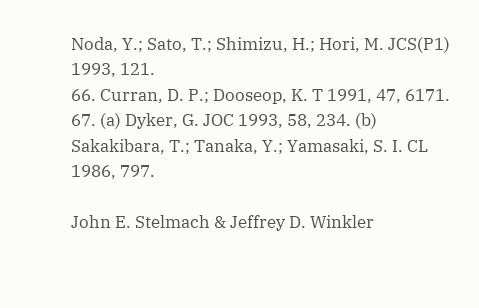Noda, Y.; Sato, T.; Shimizu, H.; Hori, M. JCS(P1) 1993, 121.
66. Curran, D. P.; Dooseop, K. T 1991, 47, 6171.
67. (a) Dyker, G. JOC 1993, 58, 234. (b) Sakakibara, T.; Tanaka, Y.; Yamasaki, S. I. CL 1986, 797.

John E. Stelmach & Jeffrey D. Winkler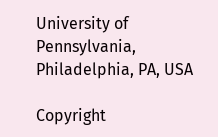University of Pennsylvania, Philadelphia, PA, USA

Copyright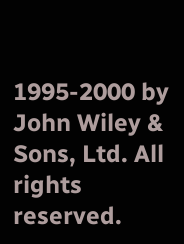1995-2000 by John Wiley & Sons, Ltd. All rights reserved.